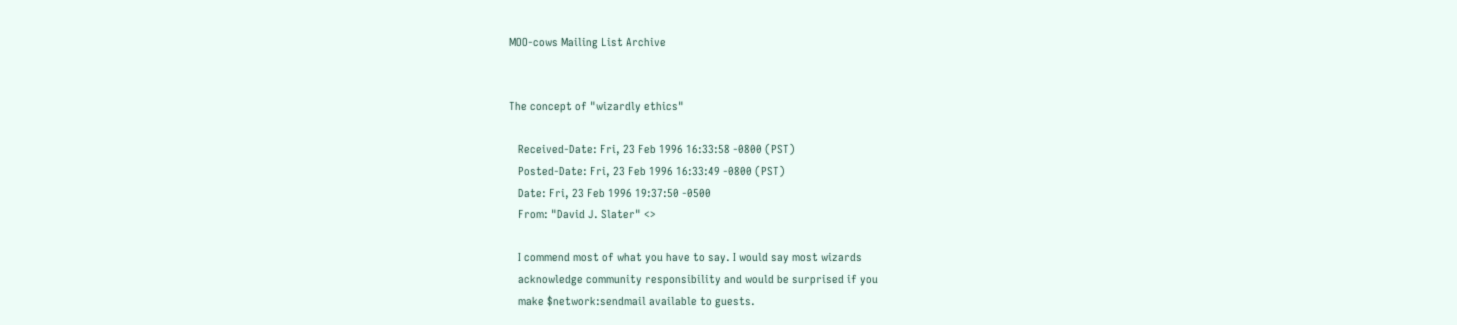MOO-cows Mailing List Archive


The concept of "wizardly ethics"

   Received-Date: Fri, 23 Feb 1996 16:33:58 -0800 (PST)
   Posted-Date: Fri, 23 Feb 1996 16:33:49 -0800 (PST)
   Date: Fri, 23 Feb 1996 19:37:50 -0500
   From: "David J. Slater" <>

   I commend most of what you have to say. I would say most wizards
   acknowledge community responsibility and would be surprised if you
   make $network:sendmail available to guests.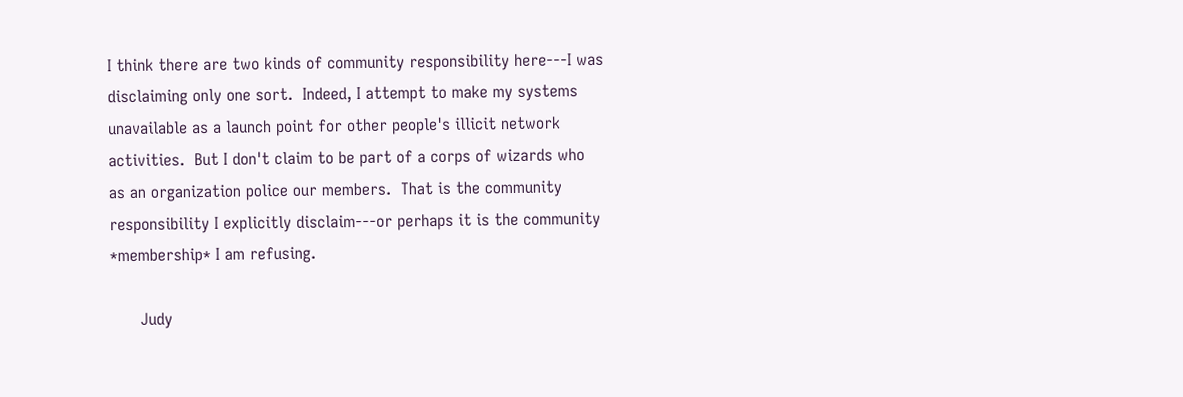I think there are two kinds of community responsibility here---I was
disclaiming only one sort.  Indeed, I attempt to make my systems
unavailable as a launch point for other people's illicit network
activities.  But I don't claim to be part of a corps of wizards who
as an organization police our members.  That is the community
responsibility I explicitly disclaim---or perhaps it is the community
*membership* I am refusing.

      Judy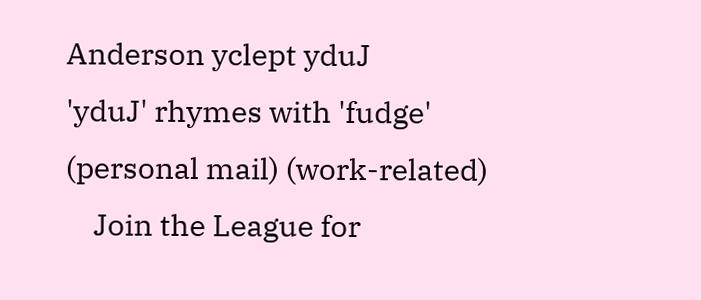Anderson yclept yduJ          'yduJ' rhymes with 'fudge' (personal mail) (work-related)
    Join the League for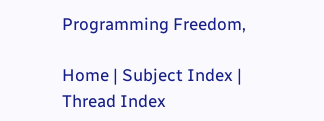Programming Freedom,

Home | Subject Index | Thread Index